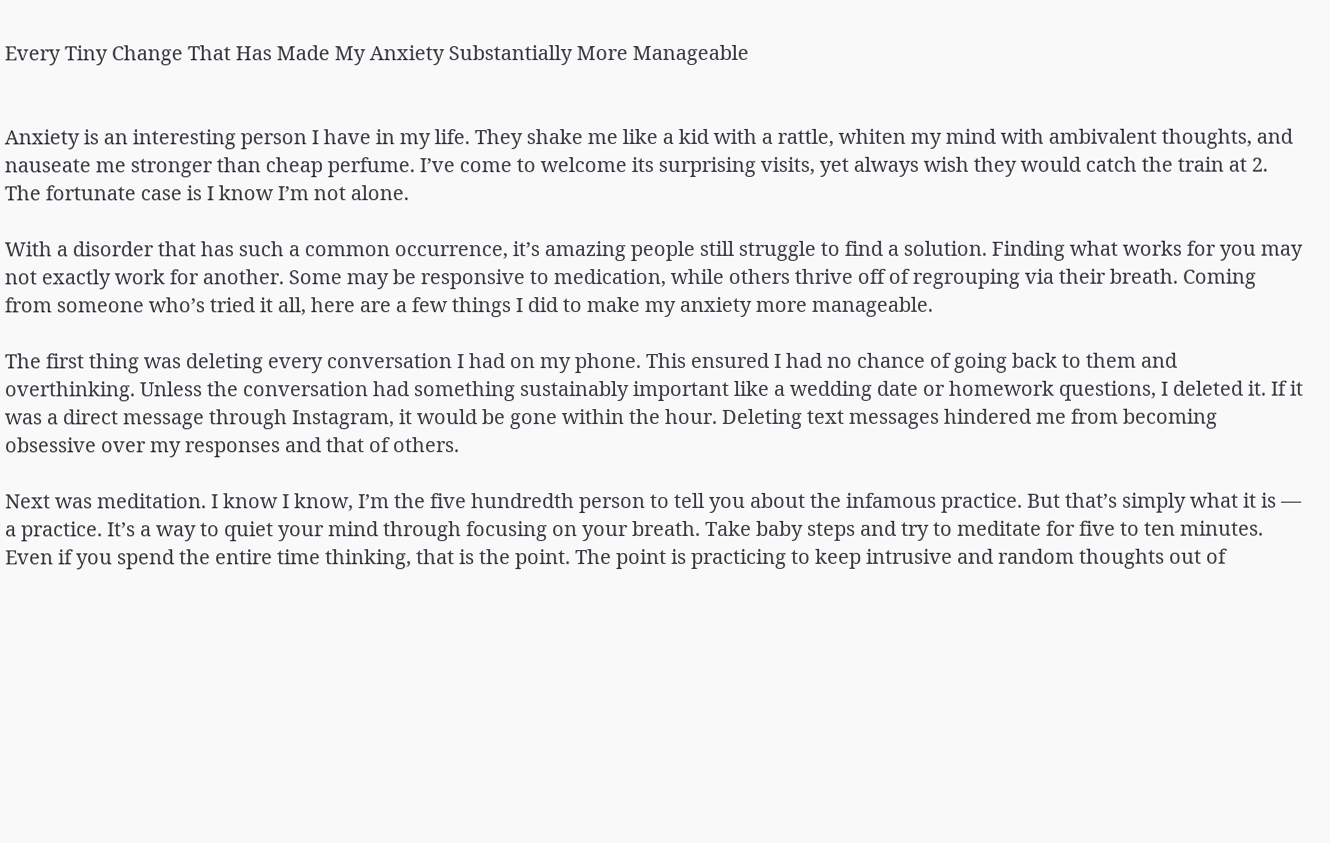Every Tiny Change That Has Made My Anxiety Substantially More Manageable


Anxiety is an interesting person I have in my life. They shake me like a kid with a rattle, whiten my mind with ambivalent thoughts, and nauseate me stronger than cheap perfume. I’ve come to welcome its surprising visits, yet always wish they would catch the train at 2. The fortunate case is I know I’m not alone.

With a disorder that has such a common occurrence, it’s amazing people still struggle to find a solution. Finding what works for you may not exactly work for another. Some may be responsive to medication, while others thrive off of regrouping via their breath. Coming from someone who’s tried it all, here are a few things I did to make my anxiety more manageable.

The first thing was deleting every conversation I had on my phone. This ensured I had no chance of going back to them and overthinking. Unless the conversation had something sustainably important like a wedding date or homework questions, I deleted it. If it was a direct message through Instagram, it would be gone within the hour. Deleting text messages hindered me from becoming obsessive over my responses and that of others.

Next was meditation. I know I know, I’m the five hundredth person to tell you about the infamous practice. But that’s simply what it is — a practice. It’s a way to quiet your mind through focusing on your breath. Take baby steps and try to meditate for five to ten minutes. Even if you spend the entire time thinking, that is the point. The point is practicing to keep intrusive and random thoughts out of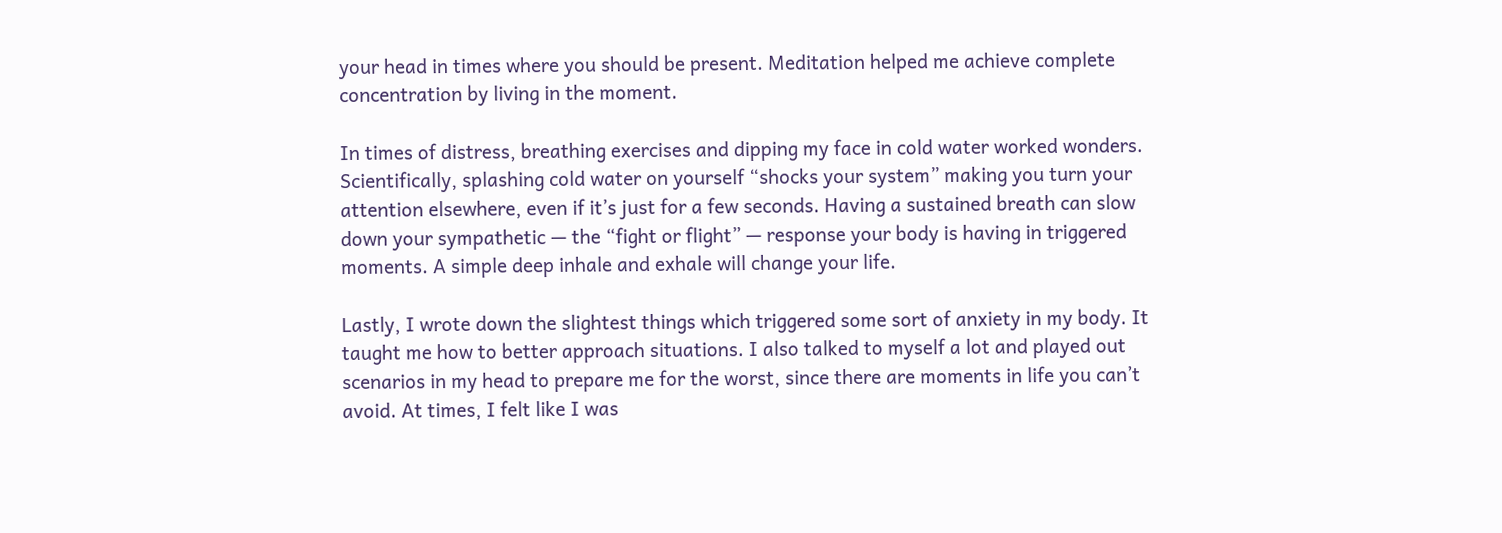your head in times where you should be present. Meditation helped me achieve complete concentration by living in the moment.

In times of distress, breathing exercises and dipping my face in cold water worked wonders. Scientifically, splashing cold water on yourself “shocks your system” making you turn your attention elsewhere, even if it’s just for a few seconds. Having a sustained breath can slow down your sympathetic — the “fight or flight” — response your body is having in triggered moments. A simple deep inhale and exhale will change your life.

Lastly, I wrote down the slightest things which triggered some sort of anxiety in my body. It taught me how to better approach situations. I also talked to myself a lot and played out scenarios in my head to prepare me for the worst, since there are moments in life you can’t avoid. At times, I felt like I was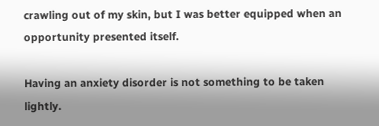crawling out of my skin, but I was better equipped when an opportunity presented itself.

Having an anxiety disorder is not something to be taken lightly.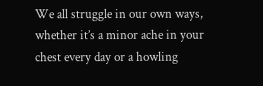We all struggle in our own ways, whether it’s a minor ache in your chest every day or a howling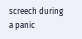screech during a panic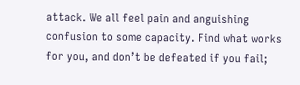attack. We all feel pain and anguishing confusion to some capacity. Find what works for you, and don’t be defeated if you fail;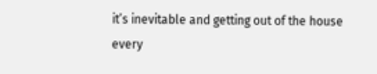it’s inevitable and getting out of the house every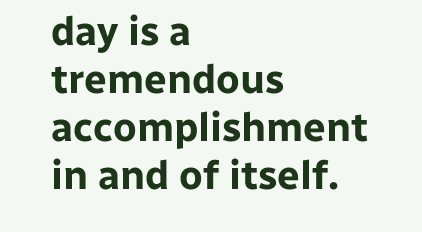day is a tremendous accomplishment in and of itself.